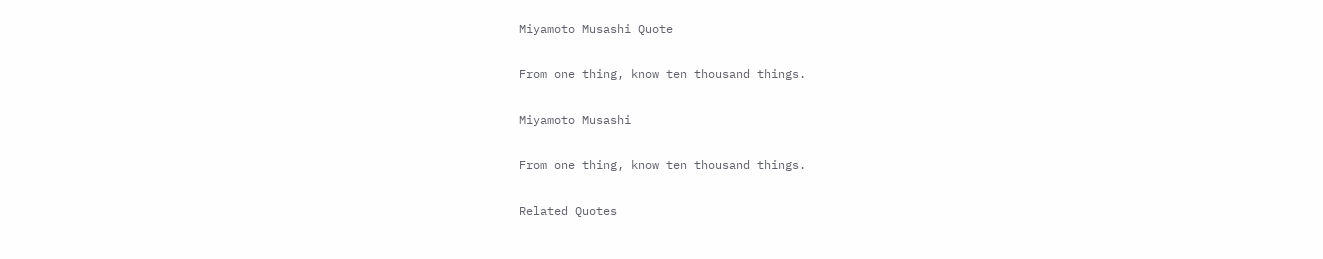Miyamoto Musashi Quote

From one thing, know ten thousand things.

Miyamoto Musashi

From one thing, know ten thousand things.

Related Quotes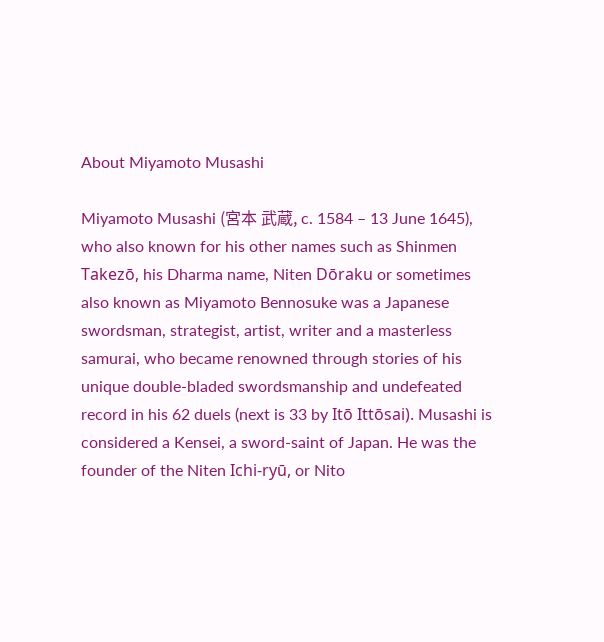About Miyamoto Musashi

Miyamoto Musashi (宮本 武蔵, c. 1584 – 13 June 1645), who also known for his other names such as Shinmen Takezō, his Dharma name, Niten Dōraku or sometimes also known as Miyamoto Bennosuke was a Japanese swordsman, strategist, artist, writer and a masterless samurai, who became renowned through stories of his unique double-bladed swordsmanship and undefeated record in his 62 duels (next is 33 by Itō Ittōsai). Musashi is considered a Kensei, a sword-saint of Japan. He was the founder of the Niten Ichi-ryū, or Nito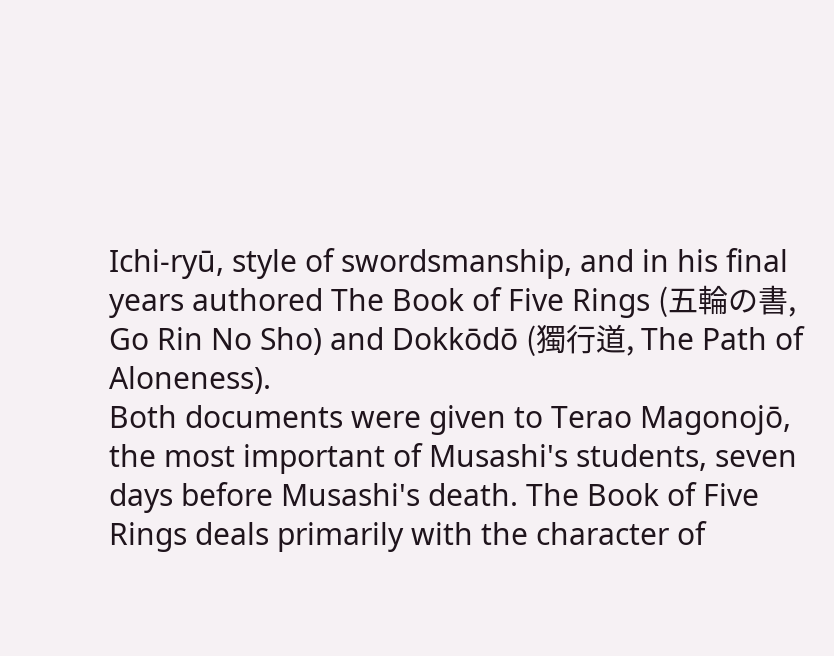Ichi-ryū, style of swordsmanship, and in his final years authored The Book of Five Rings (五輪の書, Go Rin No Sho) and Dokkōdō (獨行道, The Path of Aloneness).
Both documents were given to Terao Magonojō, the most important of Musashi's students, seven days before Musashi's death. The Book of Five Rings deals primarily with the character of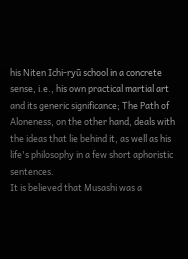his Niten Ichi-ryū school in a concrete sense, i.e., his own practical martial art and its generic significance; The Path of Aloneness, on the other hand, deals with the ideas that lie behind it, as well as his life's philosophy in a few short aphoristic sentences.
It is believed that Musashi was a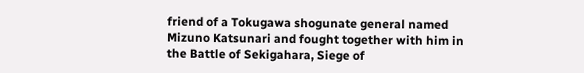friend of a Tokugawa shogunate general named Mizuno Katsunari and fought together with him in the Battle of Sekigahara, Siege of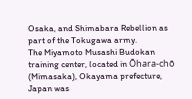Osaka, and Shimabara Rebellion as part of the Tokugawa army.
The Miyamoto Musashi Budokan training center, located in Ōhara-chō (Mimasaka), Okayama prefecture, Japan was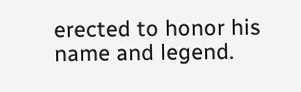erected to honor his name and legend.